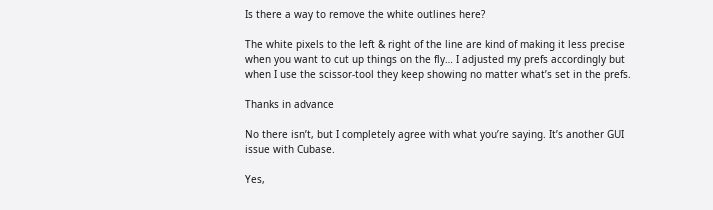Is there a way to remove the white outlines here?

The white pixels to the left & right of the line are kind of making it less precise when you want to cut up things on the fly… I adjusted my prefs accordingly but when I use the scissor-tool they keep showing no matter what’s set in the prefs.

Thanks in advance

No there isn’t, but I completely agree with what you’re saying. It’s another GUI issue with Cubase.

Yes,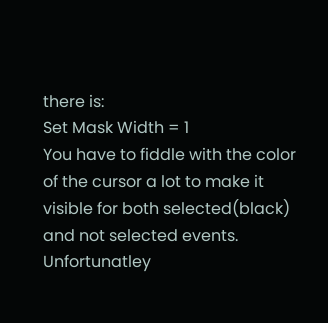there is:
Set Mask Width = 1
You have to fiddle with the color of the cursor a lot to make it visible for both selected(black) and not selected events.
Unfortunatley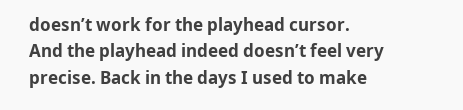doesn’t work for the playhead cursor.
And the playhead indeed doesn’t feel very precise. Back in the days I used to make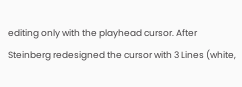editing only with the playhead cursor. After Steinberg redesigned the cursor with 3 Lines (white,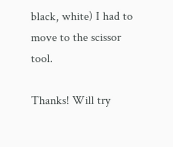black, white) I had to move to the scissor tool.

Thanks! Will try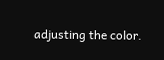adjusting the color.